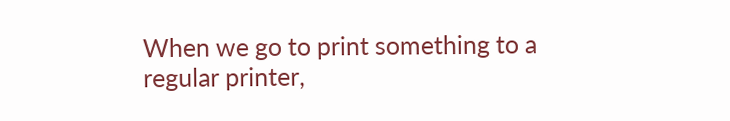When we go to print something to a regular printer,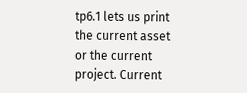tp6.1 lets us print the current asset or the current project. Current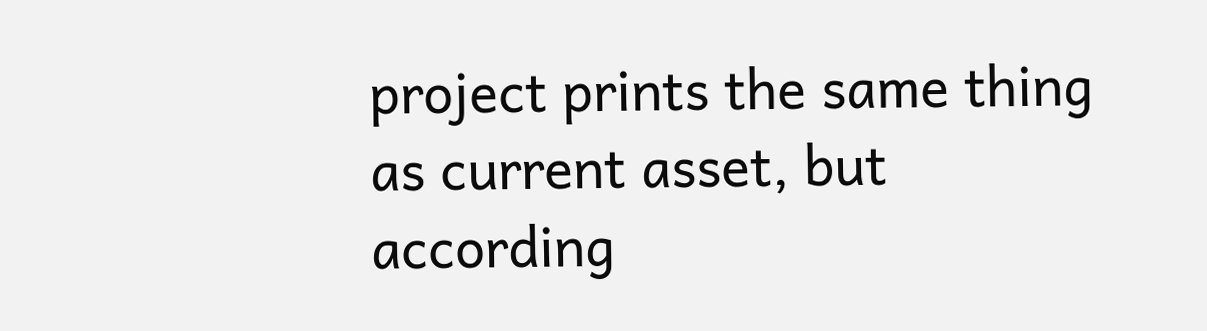project prints the same thing as current asset, but according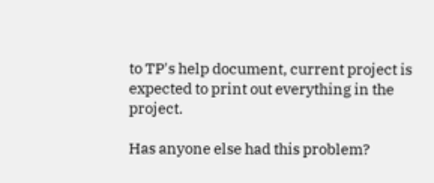to TP's help document, current project is expected to print out everything in the project.

Has anyone else had this problem?